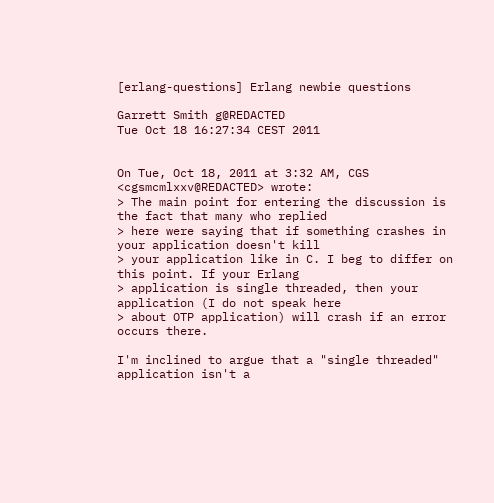[erlang-questions] Erlang newbie questions

Garrett Smith g@REDACTED
Tue Oct 18 16:27:34 CEST 2011


On Tue, Oct 18, 2011 at 3:32 AM, CGS <cgsmcmlxxv@REDACTED> wrote:
> The main point for entering the discussion is the fact that many who replied
> here were saying that if something crashes in your application doesn't kill
> your application like in C. I beg to differ on this point. If your Erlang
> application is single threaded, then your application (I do not speak here
> about OTP application) will crash if an error occurs there.

I'm inclined to argue that a "single threaded" application isn't a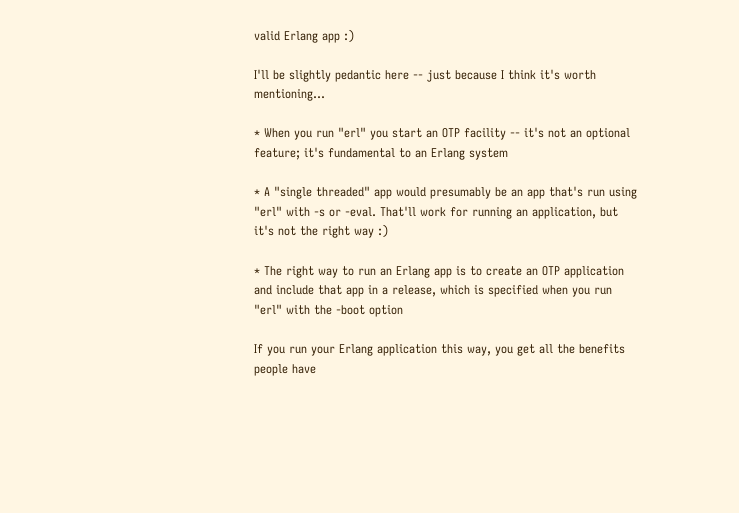valid Erlang app :)

I'll be slightly pedantic here -- just because I think it's worth mentioning...

* When you run "erl" you start an OTP facility -- it's not an optional
feature; it's fundamental to an Erlang system

* A "single threaded" app would presumably be an app that's run using
"erl" with -s or -eval. That'll work for running an application, but
it's not the right way :)

* The right way to run an Erlang app is to create an OTP application
and include that app in a release, which is specified when you run
"erl" with the -boot option

If you run your Erlang application this way, you get all the benefits
people have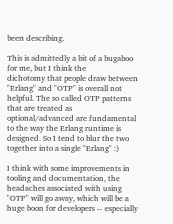been describing.

This is admittedly a bit of a bugaboo for me, but I think the
dichotomy that people draw between "Erlang" and "OTP" is overall not
helpful. The so called OTP patterns that are treated as
optional/advanced are fundamental to the way the Erlang runtime is
designed. So I tend to blur the two together into a single "Erlang" :)

I think with some improvements in tooling and documentation, the
headaches associated with using "OTP" will go away, which will be a
huge boon for developers -- especially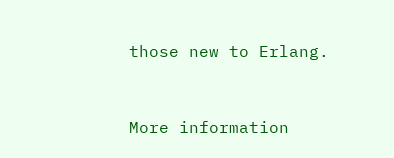those new to Erlang.


More information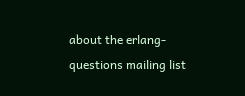about the erlang-questions mailing list